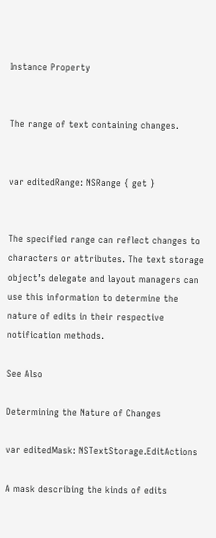Instance Property


The range of text containing changes.


var editedRange: NSRange { get }


The specified range can reflect changes to characters or attributes. The text storage object’s delegate and layout managers can use this information to determine the nature of edits in their respective notification methods.

See Also

Determining the Nature of Changes

var editedMask: NSTextStorage.EditActions

A mask describing the kinds of edits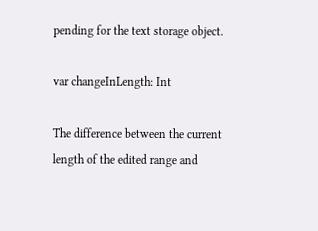pending for the text storage object.

var changeInLength: Int

The difference between the current length of the edited range and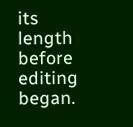its length before editing began.